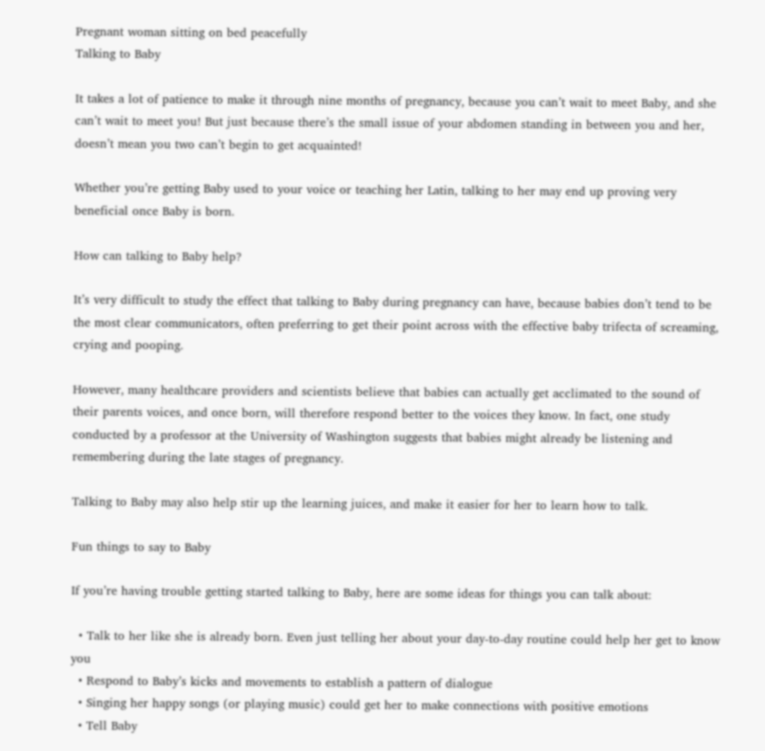Pregnant woman sitting on bed peacefully
Talking to Baby

It takes a lot of patience to make it through nine months of pregnancy, because you can’t wait to meet Baby, and she can’t wait to meet you! But just because there’s the small issue of your abdomen standing in between you and her, doesn’t mean you two can’t begin to get acquainted!

Whether you’re getting Baby used to your voice or teaching her Latin, talking to her may end up proving very beneficial once Baby is born.

How can talking to Baby help?

It’s very difficult to study the effect that talking to Baby during pregnancy can have, because babies don’t tend to be the most clear communicators, often preferring to get their point across with the effective baby trifecta of screaming, crying and pooping.

However, many healthcare providers and scientists believe that babies can actually get acclimated to the sound of their parents voices, and once born, will therefore respond better to the voices they know. In fact, one study conducted by a professor at the University of Washington suggests that babies might already be listening and remembering during the late stages of pregnancy.

Talking to Baby may also help stir up the learning juices, and make it easier for her to learn how to talk.

Fun things to say to Baby

If you’re having trouble getting started talking to Baby, here are some ideas for things you can talk about:

  • Talk to her like she is already born. Even just telling her about your day-to-day routine could help her get to know you
  • Respond to Baby’s kicks and movements to establish a pattern of dialogue
  • Singing her happy songs (or playing music) could get her to make connections with positive emotions
  • Tell Baby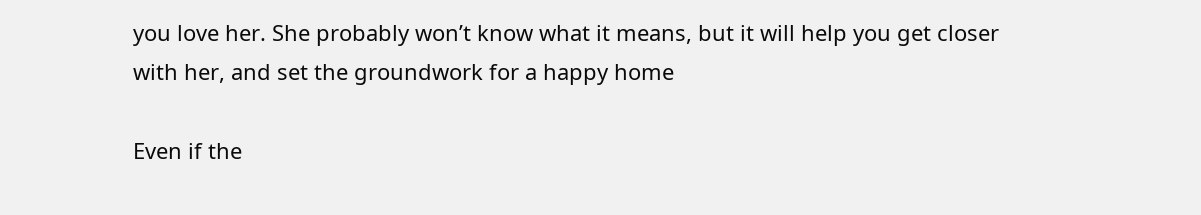you love her. She probably won’t know what it means, but it will help you get closer with her, and set the groundwork for a happy home

Even if the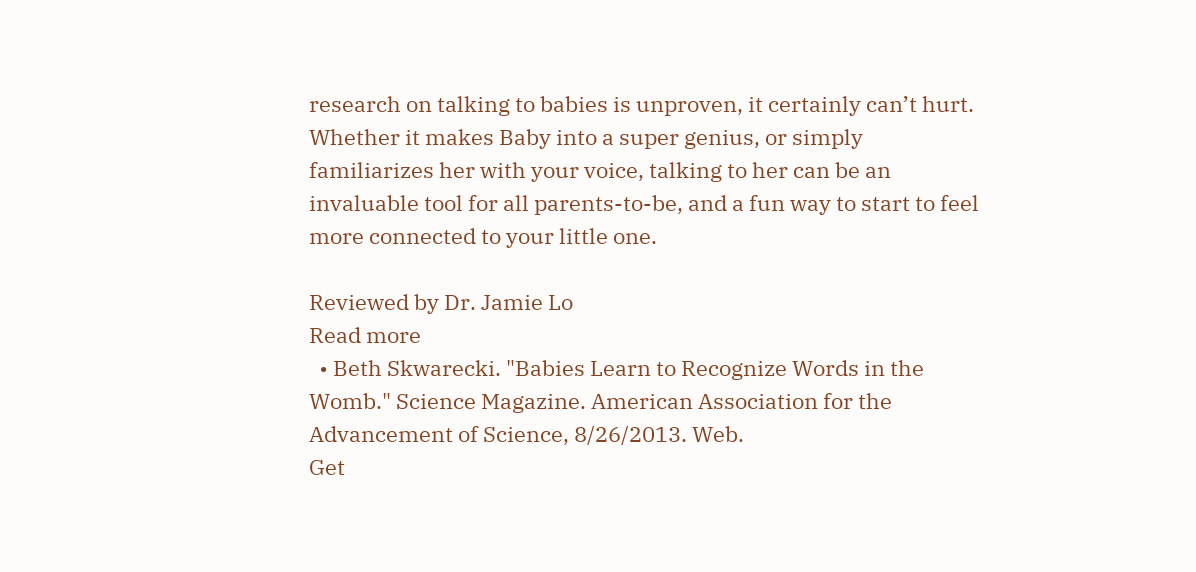research on talking to babies is unproven, it certainly can’t hurt. Whether it makes Baby into a super genius, or simply familiarizes her with your voice, talking to her can be an invaluable tool for all parents-to-be, and a fun way to start to feel more connected to your little one.

Reviewed by Dr. Jamie Lo
Read more
  • Beth Skwarecki. "Babies Learn to Recognize Words in the Womb." Science Magazine. American Association for the Advancement of Science, 8/26/2013. Web.
Get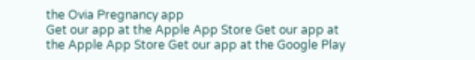the Ovia Pregnancy app
Get our app at the Apple App Store Get our app at the Apple App Store Get our app at the Google Play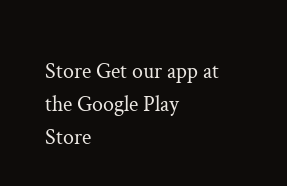Store Get our app at the Google Play Store